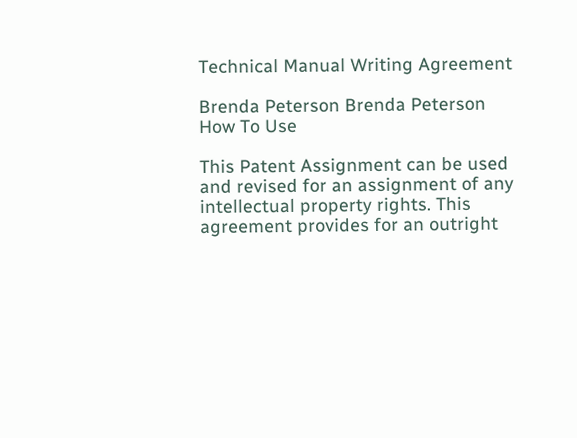Technical Manual Writing Agreement

Brenda Peterson Brenda Peterson
How To Use

This Patent Assignment can be used and revised for an assignment of any intellectual property rights. This agreement provides for an outright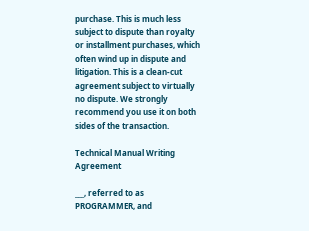purchase. This is much less subject to dispute than royalty or installment purchases, which often wind up in dispute and litigation. This is a clean-cut agreement subject to virtually no dispute. We strongly recommend you use it on both sides of the transaction.

Technical Manual Writing Agreement

___, referred to as PROGRAMMER, and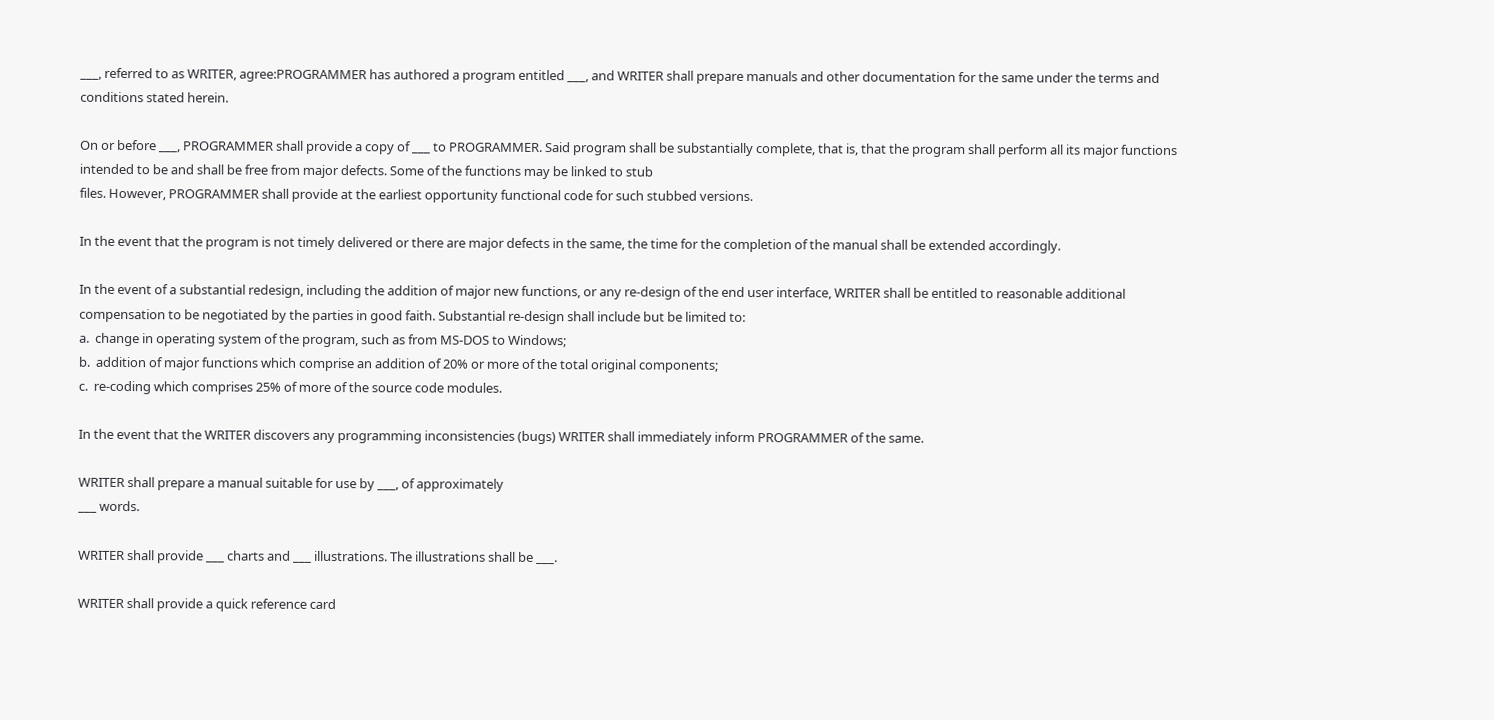___, referred to as WRITER, agree:PROGRAMMER has authored a program entitled ___, and WRITER shall prepare manuals and other documentation for the same under the terms and conditions stated herein.

On or before ___, PROGRAMMER shall provide a copy of ___ to PROGRAMMER. Said program shall be substantially complete, that is, that the program shall perform all its major functions intended to be and shall be free from major defects. Some of the functions may be linked to stub
files. However, PROGRAMMER shall provide at the earliest opportunity functional code for such stubbed versions.

In the event that the program is not timely delivered or there are major defects in the same, the time for the completion of the manual shall be extended accordingly.

In the event of a substantial redesign, including the addition of major new functions, or any re-design of the end user interface, WRITER shall be entitled to reasonable additional compensation to be negotiated by the parties in good faith. Substantial re-design shall include but be limited to:
a.  change in operating system of the program, such as from MS-DOS to Windows;
b.  addition of major functions which comprise an addition of 20% or more of the total original components;
c.  re-coding which comprises 25% of more of the source code modules.

In the event that the WRITER discovers any programming inconsistencies (bugs) WRITER shall immediately inform PROGRAMMER of the same.

WRITER shall prepare a manual suitable for use by ___, of approximately
___ words.

WRITER shall provide ___ charts and ___ illustrations. The illustrations shall be ___.

WRITER shall provide a quick reference card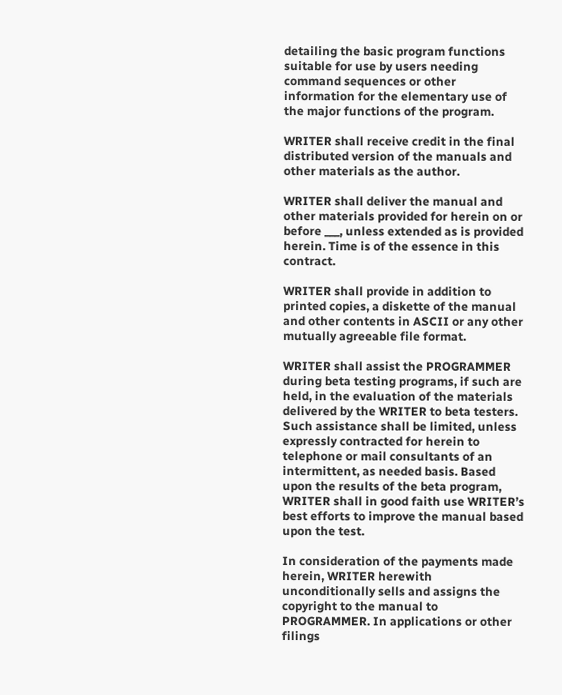detailing the basic program functions suitable for use by users needing command sequences or other information for the elementary use of the major functions of the program.

WRITER shall receive credit in the final distributed version of the manuals and other materials as the author.

WRITER shall deliver the manual and other materials provided for herein on or before ___, unless extended as is provided herein. Time is of the essence in this contract.

WRITER shall provide in addition to printed copies, a diskette of the manual and other contents in ASCII or any other mutually agreeable file format.

WRITER shall assist the PROGRAMMER during beta testing programs, if such are held, in the evaluation of the materials delivered by the WRITER to beta testers. Such assistance shall be limited, unless expressly contracted for herein to telephone or mail consultants of an intermittent, as needed basis. Based upon the results of the beta program, WRITER shall in good faith use WRITER’s best efforts to improve the manual based upon the test.

In consideration of the payments made herein, WRITER herewith unconditionally sells and assigns the copyright to the manual to PROGRAMMER. In applications or other filings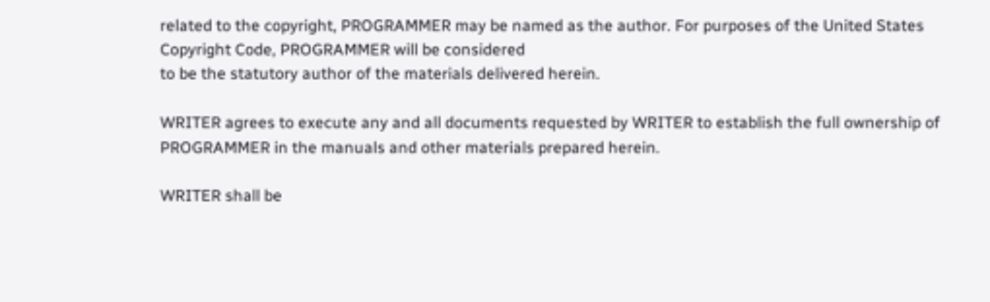related to the copyright, PROGRAMMER may be named as the author. For purposes of the United States Copyright Code, PROGRAMMER will be considered
to be the statutory author of the materials delivered herein.

WRITER agrees to execute any and all documents requested by WRITER to establish the full ownership of PROGRAMMER in the manuals and other materials prepared herein.

WRITER shall be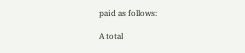paid as follows:

A total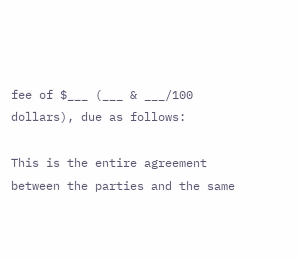fee of $___ (___ & ___/100 dollars), due as follows:

This is the entire agreement between the parties and the same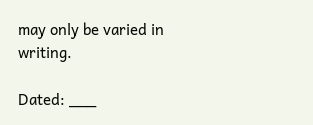may only be varied in writing.

Dated: ___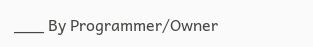___ By Programmer/Owner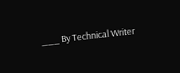___ By Technical Writer